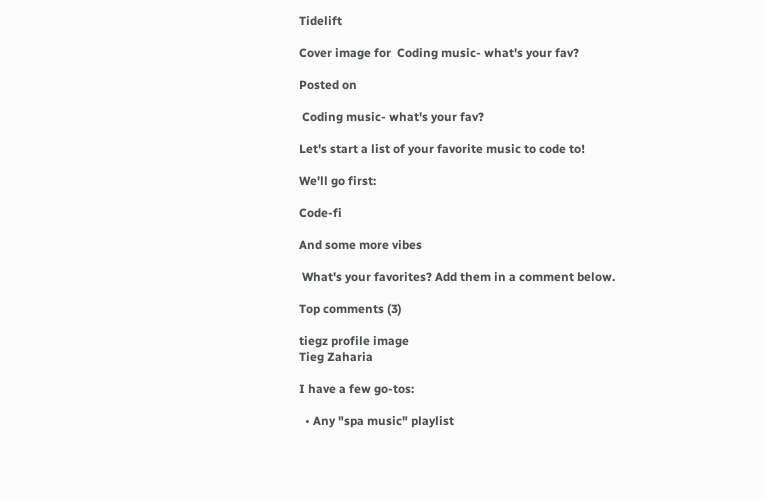Tidelift

Cover image for  Coding music- what's your fav?

Posted on

 Coding music- what's your fav?

Let's start a list of your favorite music to code to!

We'll go first:

Code-fi

And some more vibes

 What's your favorites? Add them in a comment below.

Top comments (3)

tiegz profile image
Tieg Zaharia

I have a few go-tos:

  • Any "spa music" playlist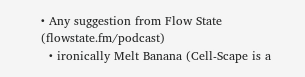• Any suggestion from Flow State (flowstate.fm/podcast)
  • ironically Melt Banana (Cell-Scape is a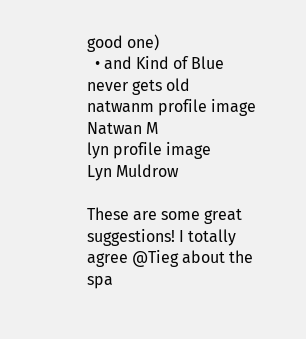good one)
  • and Kind of Blue never gets old
natwanm profile image
Natwan M
lyn profile image
Lyn Muldrow

These are some great suggestions! I totally agree @Tieg about the spa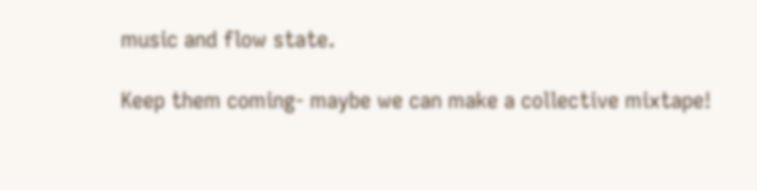music and flow state.

Keep them coming- maybe we can make a collective mixtape!